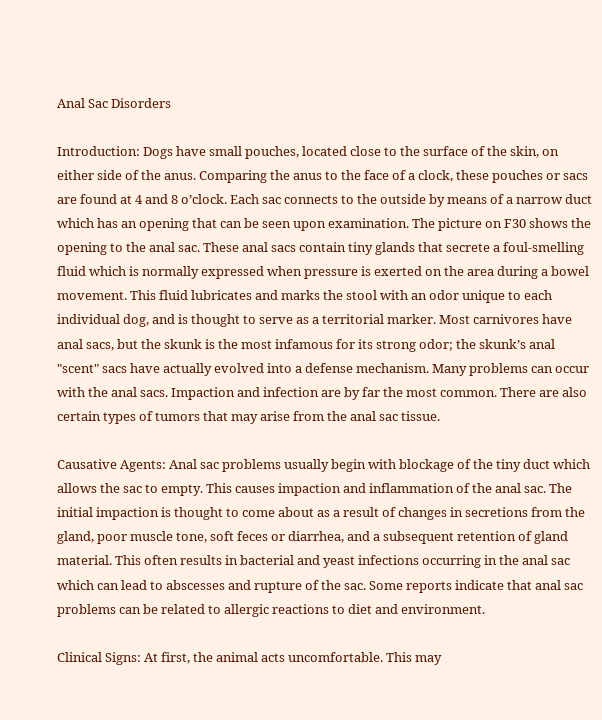Anal Sac Disorders

Introduction: Dogs have small pouches, located close to the surface of the skin, on either side of the anus. Comparing the anus to the face of a clock, these pouches or sacs are found at 4 and 8 o’clock. Each sac connects to the outside by means of a narrow duct which has an opening that can be seen upon examination. The picture on F30 shows the opening to the anal sac. These anal sacs contain tiny glands that secrete a foul-smelling fluid which is normally expressed when pressure is exerted on the area during a bowel movement. This fluid lubricates and marks the stool with an odor unique to each individual dog, and is thought to serve as a territorial marker. Most carnivores have anal sacs, but the skunk is the most infamous for its strong odor; the skunk’s anal "scent" sacs have actually evolved into a defense mechanism. Many problems can occur with the anal sacs. Impaction and infection are by far the most common. There are also certain types of tumors that may arise from the anal sac tissue.

Causative Agents: Anal sac problems usually begin with blockage of the tiny duct which allows the sac to empty. This causes impaction and inflammation of the anal sac. The initial impaction is thought to come about as a result of changes in secretions from the gland, poor muscle tone, soft feces or diarrhea, and a subsequent retention of gland material. This often results in bacterial and yeast infections occurring in the anal sac which can lead to abscesses and rupture of the sac. Some reports indicate that anal sac problems can be related to allergic reactions to diet and environment.

Clinical Signs: At first, the animal acts uncomfortable. This may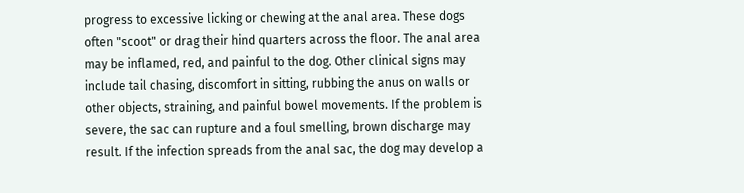progress to excessive licking or chewing at the anal area. These dogs often "scoot" or drag their hind quarters across the floor. The anal area may be inflamed, red, and painful to the dog. Other clinical signs may include tail chasing, discomfort in sitting, rubbing the anus on walls or other objects, straining, and painful bowel movements. If the problem is severe, the sac can rupture and a foul smelling, brown discharge may result. If the infection spreads from the anal sac, the dog may develop a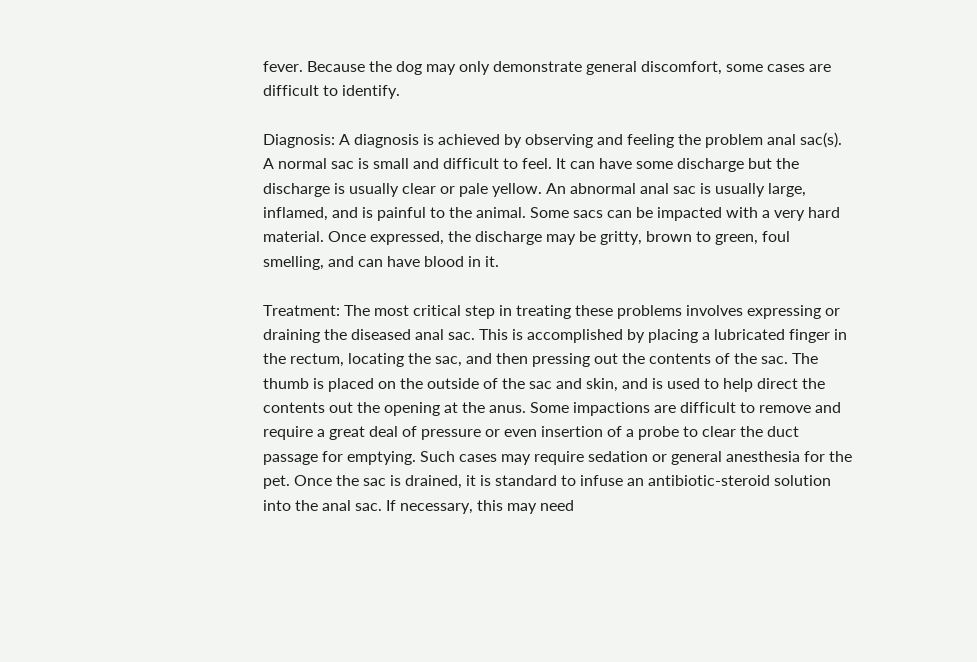fever. Because the dog may only demonstrate general discomfort, some cases are difficult to identify.

Diagnosis: A diagnosis is achieved by observing and feeling the problem anal sac(s). A normal sac is small and difficult to feel. It can have some discharge but the discharge is usually clear or pale yellow. An abnormal anal sac is usually large, inflamed, and is painful to the animal. Some sacs can be impacted with a very hard material. Once expressed, the discharge may be gritty, brown to green, foul smelling, and can have blood in it.

Treatment: The most critical step in treating these problems involves expressing or draining the diseased anal sac. This is accomplished by placing a lubricated finger in the rectum, locating the sac, and then pressing out the contents of the sac. The thumb is placed on the outside of the sac and skin, and is used to help direct the contents out the opening at the anus. Some impactions are difficult to remove and require a great deal of pressure or even insertion of a probe to clear the duct passage for emptying. Such cases may require sedation or general anesthesia for the pet. Once the sac is drained, it is standard to infuse an antibiotic-steroid solution into the anal sac. If necessary, this may need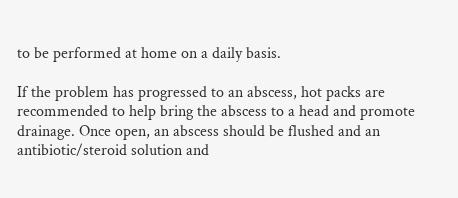to be performed at home on a daily basis.

If the problem has progressed to an abscess, hot packs are recommended to help bring the abscess to a head and promote drainage. Once open, an abscess should be flushed and an antibiotic/steroid solution and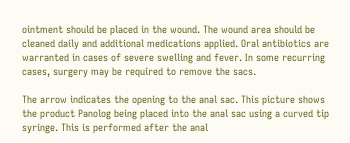ointment should be placed in the wound. The wound area should be cleaned daily and additional medications applied. Oral antibiotics are warranted in cases of severe swelling and fever. In some recurring cases, surgery may be required to remove the sacs.

The arrow indicates the opening to the anal sac. This picture shows the product Panolog being placed into the anal sac using a curved tip syringe. This is performed after the anal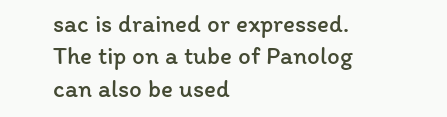sac is drained or expressed. The tip on a tube of Panolog can also be used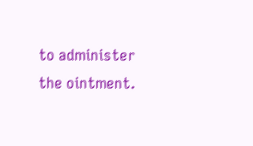to administer the ointment.